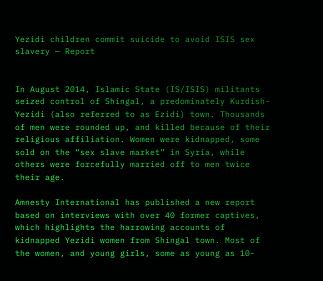Yezidi children commit suicide to avoid ISIS sex slavery — Report


In August 2014, Islamic State (IS/ISIS) militants seized control of Shingal, a predominately Kurdish-Yezidi (also referred to as Ezidi) town. Thousands of men were rounded up, and killed because of their religious affiliation. Women were kidnapped, some sold on the “sex slave market” in Syria, while others were forcefully married off to men twice their age.

Amnesty International has published a new report based on interviews with over 40 former captives, which highlights the harrowing accounts of kidnapped Yezidi women from Shingal town. Most of the women, and young girls, some as young as 10-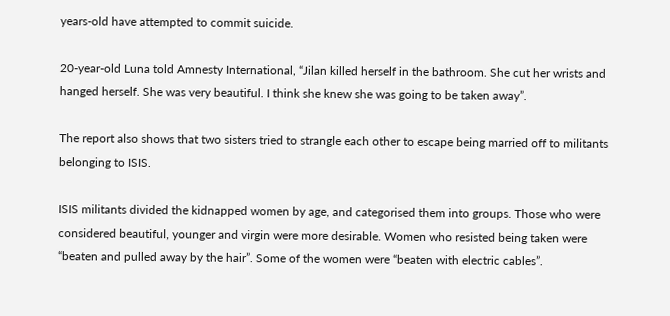years-old have attempted to commit suicide.

20-year-old Luna told Amnesty International, “Jilan killed herself in the bathroom. She cut her wrists and hanged herself. She was very beautiful. I think she knew she was going to be taken away”.

The report also shows that two sisters tried to strangle each other to escape being married off to militants belonging to ISIS.

ISIS militants divided the kidnapped women by age, and categorised them into groups. Those who were considered beautiful, younger and virgin were more desirable. Women who resisted being taken were “beaten and pulled away by the hair”. Some of the women were “beaten with electric cables”.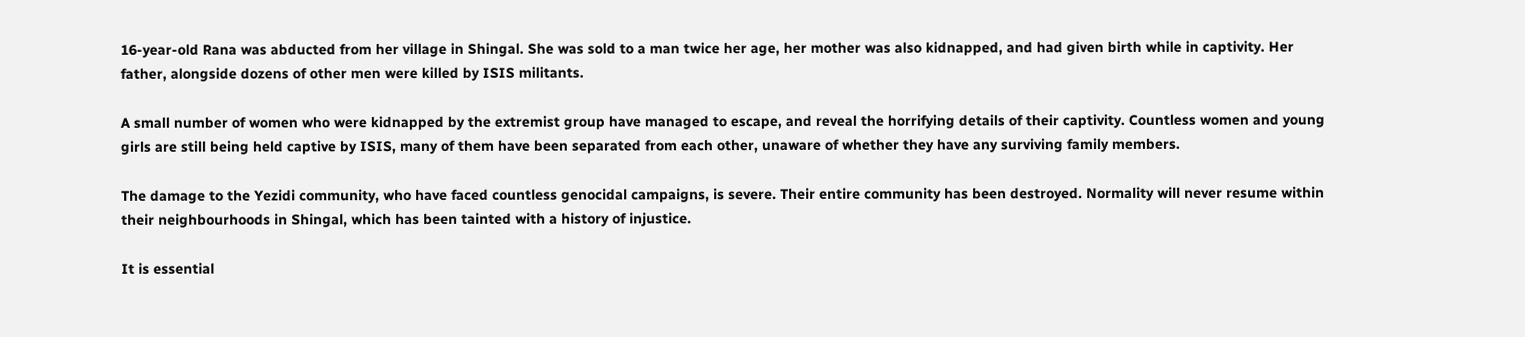16-year-old Rana was abducted from her village in Shingal. She was sold to a man twice her age, her mother was also kidnapped, and had given birth while in captivity. Her father, alongside dozens of other men were killed by ISIS militants.

A small number of women who were kidnapped by the extremist group have managed to escape, and reveal the horrifying details of their captivity. Countless women and young girls are still being held captive by ISIS, many of them have been separated from each other, unaware of whether they have any surviving family members.

The damage to the Yezidi community, who have faced countless genocidal campaigns, is severe. Their entire community has been destroyed. Normality will never resume within their neighbourhoods in Shingal, which has been tainted with a history of injustice.

It is essential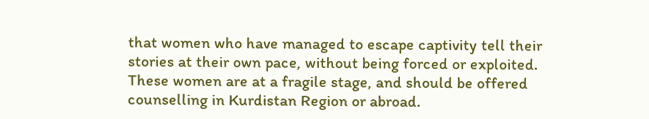that women who have managed to escape captivity tell their stories at their own pace, without being forced or exploited. These women are at a fragile stage, and should be offered counselling in Kurdistan Region or abroad.